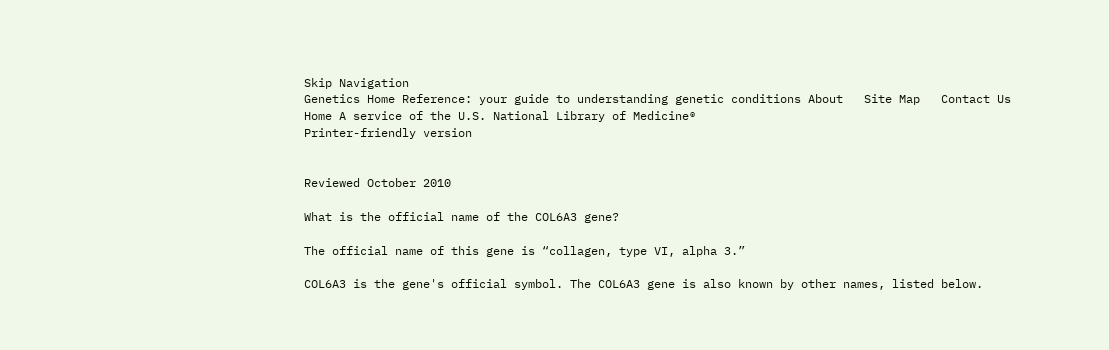Skip Navigation
Genetics Home Reference: your guide to understanding genetic conditions About   Site Map   Contact Us
Home A service of the U.S. National Library of Medicine®
Printer-friendly version


Reviewed October 2010

What is the official name of the COL6A3 gene?

The official name of this gene is “collagen, type VI, alpha 3.”

COL6A3 is the gene's official symbol. The COL6A3 gene is also known by other names, listed below.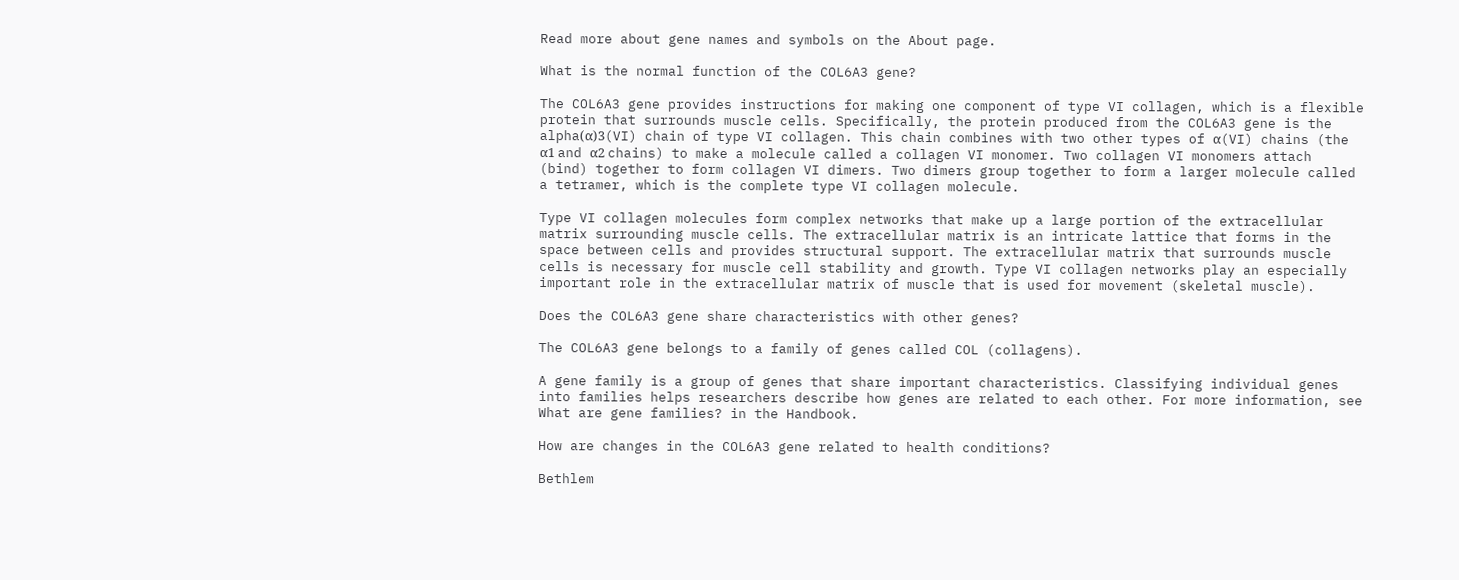Read more about gene names and symbols on the About page.

What is the normal function of the COL6A3 gene?

The COL6A3 gene provides instructions for making one component of type VI collagen, which is a flexible protein that surrounds muscle cells. Specifically, the protein produced from the COL6A3 gene is the alpha(α)3(VI) chain of type VI collagen. This chain combines with two other types of α(VI) chains (the α1 and α2 chains) to make a molecule called a collagen VI monomer. Two collagen VI monomers attach (bind) together to form collagen VI dimers. Two dimers group together to form a larger molecule called a tetramer, which is the complete type VI collagen molecule.

Type VI collagen molecules form complex networks that make up a large portion of the extracellular matrix surrounding muscle cells. The extracellular matrix is an intricate lattice that forms in the space between cells and provides structural support. The extracellular matrix that surrounds muscle cells is necessary for muscle cell stability and growth. Type VI collagen networks play an especially important role in the extracellular matrix of muscle that is used for movement (skeletal muscle).

Does the COL6A3 gene share characteristics with other genes?

The COL6A3 gene belongs to a family of genes called COL (collagens).

A gene family is a group of genes that share important characteristics. Classifying individual genes into families helps researchers describe how genes are related to each other. For more information, see What are gene families? in the Handbook.

How are changes in the COL6A3 gene related to health conditions?

Bethlem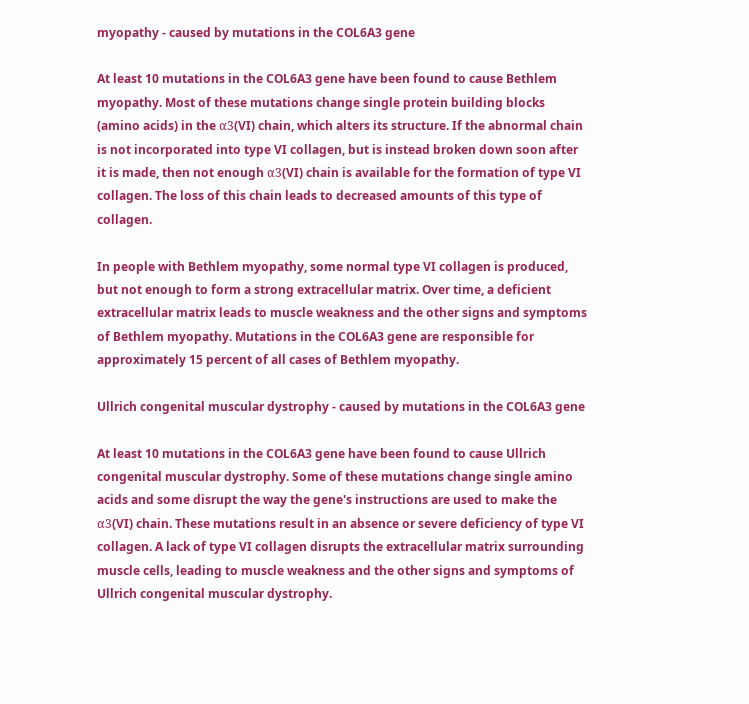myopathy - caused by mutations in the COL6A3 gene

At least 10 mutations in the COL6A3 gene have been found to cause Bethlem myopathy. Most of these mutations change single protein building blocks (amino acids) in the α3(VI) chain, which alters its structure. If the abnormal chain is not incorporated into type VI collagen, but is instead broken down soon after it is made, then not enough α3(VI) chain is available for the formation of type VI collagen. The loss of this chain leads to decreased amounts of this type of collagen.

In people with Bethlem myopathy, some normal type VI collagen is produced, but not enough to form a strong extracellular matrix. Over time, a deficient extracellular matrix leads to muscle weakness and the other signs and symptoms of Bethlem myopathy. Mutations in the COL6A3 gene are responsible for approximately 15 percent of all cases of Bethlem myopathy.

Ullrich congenital muscular dystrophy - caused by mutations in the COL6A3 gene

At least 10 mutations in the COL6A3 gene have been found to cause Ullrich congenital muscular dystrophy. Some of these mutations change single amino acids and some disrupt the way the gene's instructions are used to make the α3(VI) chain. These mutations result in an absence or severe deficiency of type VI collagen. A lack of type VI collagen disrupts the extracellular matrix surrounding muscle cells, leading to muscle weakness and the other signs and symptoms of Ullrich congenital muscular dystrophy.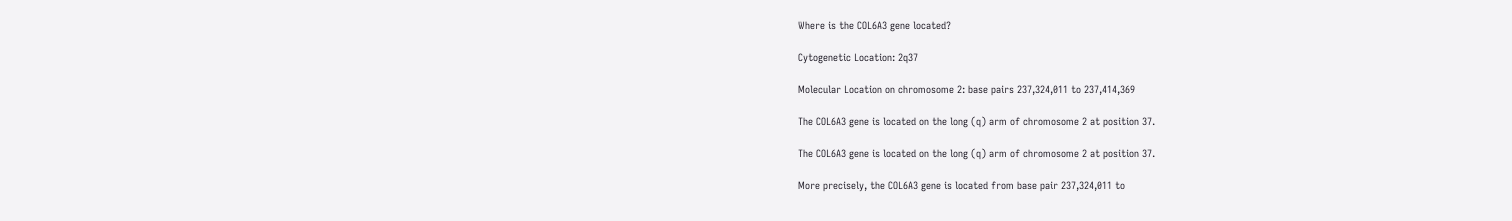Where is the COL6A3 gene located?

Cytogenetic Location: 2q37

Molecular Location on chromosome 2: base pairs 237,324,011 to 237,414,369

The COL6A3 gene is located on the long (q) arm of chromosome 2 at position 37.

The COL6A3 gene is located on the long (q) arm of chromosome 2 at position 37.

More precisely, the COL6A3 gene is located from base pair 237,324,011 to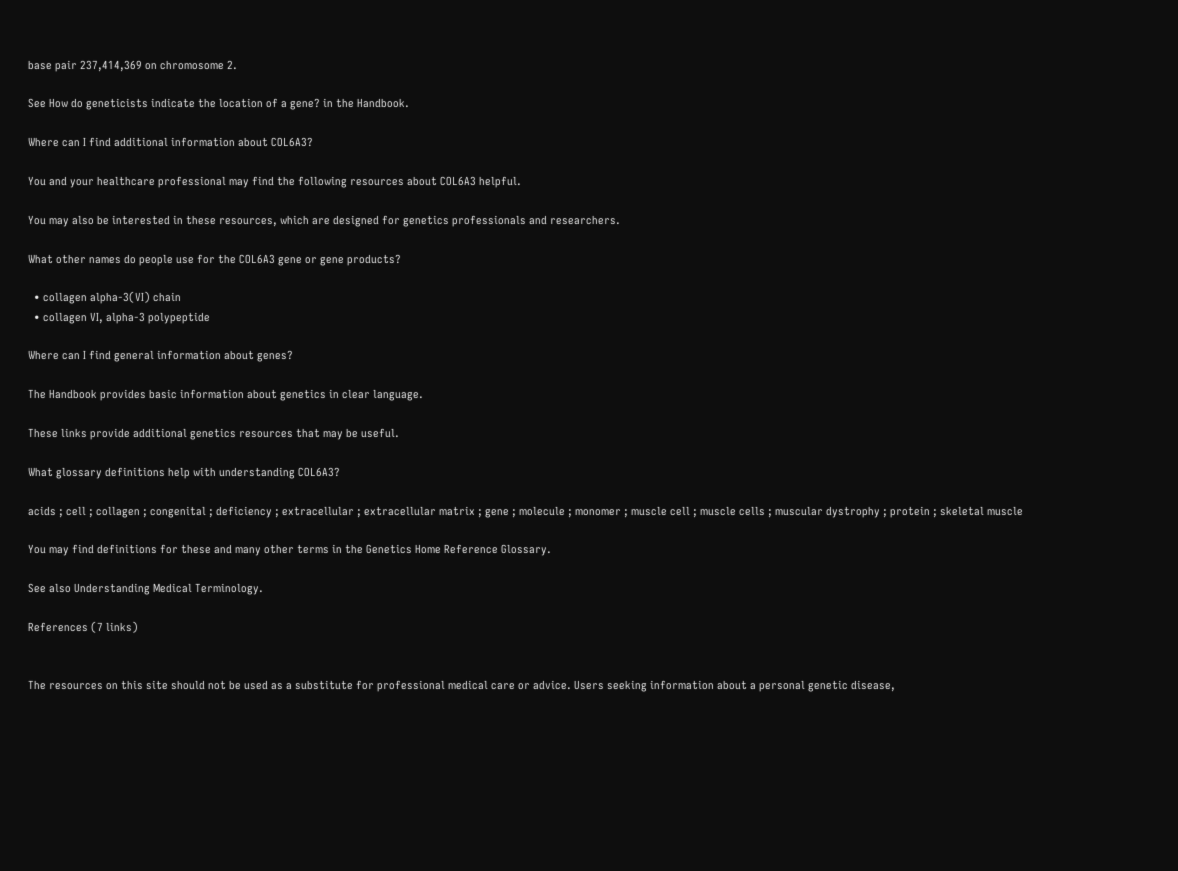base pair 237,414,369 on chromosome 2.

See How do geneticists indicate the location of a gene? in the Handbook.

Where can I find additional information about COL6A3?

You and your healthcare professional may find the following resources about COL6A3 helpful.

You may also be interested in these resources, which are designed for genetics professionals and researchers.

What other names do people use for the COL6A3 gene or gene products?

  • collagen alpha-3(VI) chain
  • collagen VI, alpha-3 polypeptide

Where can I find general information about genes?

The Handbook provides basic information about genetics in clear language.

These links provide additional genetics resources that may be useful.

What glossary definitions help with understanding COL6A3?

acids ; cell ; collagen ; congenital ; deficiency ; extracellular ; extracellular matrix ; gene ; molecule ; monomer ; muscle cell ; muscle cells ; muscular dystrophy ; protein ; skeletal muscle

You may find definitions for these and many other terms in the Genetics Home Reference Glossary.

See also Understanding Medical Terminology.

References (7 links)


The resources on this site should not be used as a substitute for professional medical care or advice. Users seeking information about a personal genetic disease,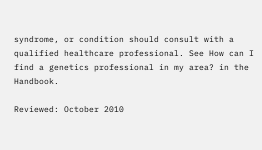syndrome, or condition should consult with a qualified healthcare professional. See How can I find a genetics professional in my area? in the Handbook.

Reviewed: October 2010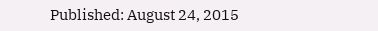Published: August 24, 2015